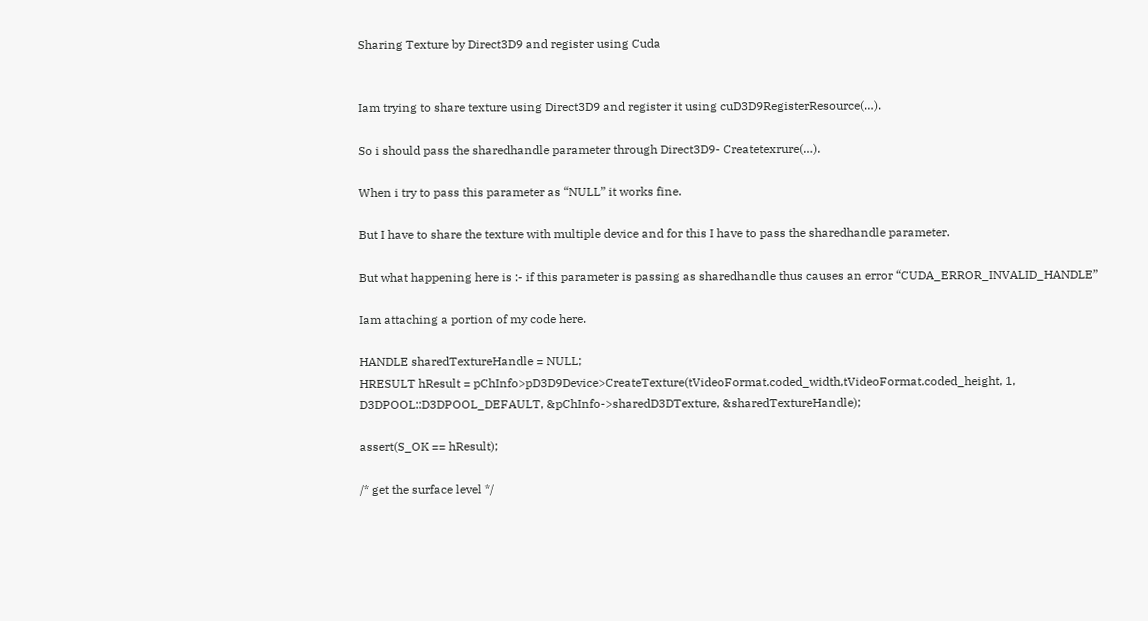Sharing Texture by Direct3D9 and register using Cuda


Iam trying to share texture using Direct3D9 and register it using cuD3D9RegisterResource(…).

So i should pass the sharedhandle parameter through Direct3D9- Createtexrure(…).

When i try to pass this parameter as “NULL” it works fine.

But I have to share the texture with multiple device and for this I have to pass the sharedhandle parameter.

But what happening here is :- if this parameter is passing as sharedhandle thus causes an error “CUDA_ERROR_INVALID_HANDLE”

Iam attaching a portion of my code here.

HANDLE sharedTextureHandle = NULL;
HRESULT hResult = pChInfo>pD3D9Device>CreateTexture(tVideoFormat.coded_width,tVideoFormat.coded_height, 1,
D3DPOOL::D3DPOOL_DEFAULT, &pChInfo->sharedD3DTexture, &sharedTextureHandle);

assert(S_OK == hResult);

/* get the surface level */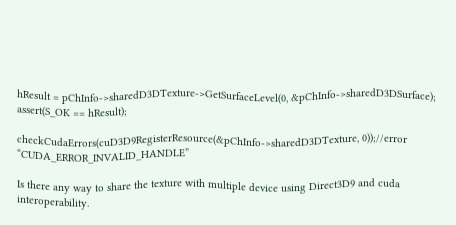hResult = pChInfo->sharedD3DTexture->GetSurfaceLevel(0, &pChInfo->sharedD3DSurface);
assert(S_OK == hResult);

checkCudaErrors(cuD3D9RegisterResource(&pChInfo->sharedD3DTexture, 0));//error “CUDA_ERROR_INVALID_HANDLE”

Is there any way to share the texture with multiple device using Direct3D9 and cuda interoperability.